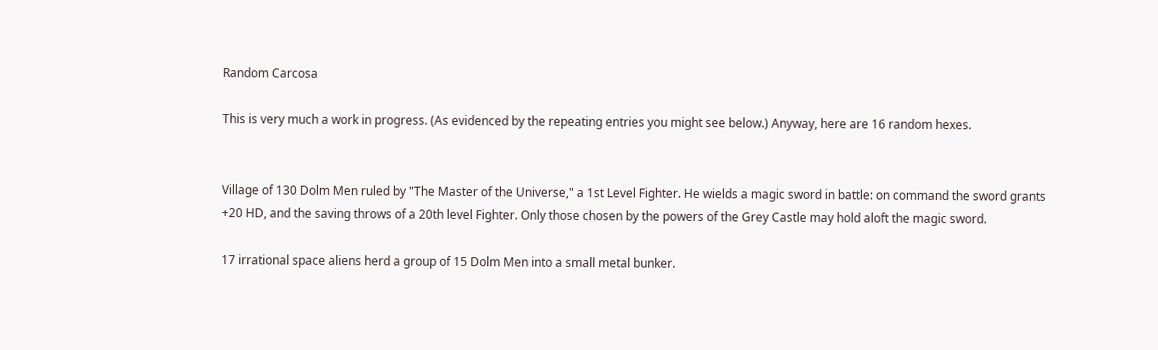Random Carcosa

This is very much a work in progress. (As evidenced by the repeating entries you might see below.) Anyway, here are 16 random hexes.


Village of 130 Dolm Men ruled by "The Master of the Universe," a 1st Level Fighter. He wields a magic sword in battle: on command the sword grants +20 HD, and the saving throws of a 20th level Fighter. Only those chosen by the powers of the Grey Castle may hold aloft the magic sword.

17 irrational space aliens herd a group of 15 Dolm Men into a small metal bunker.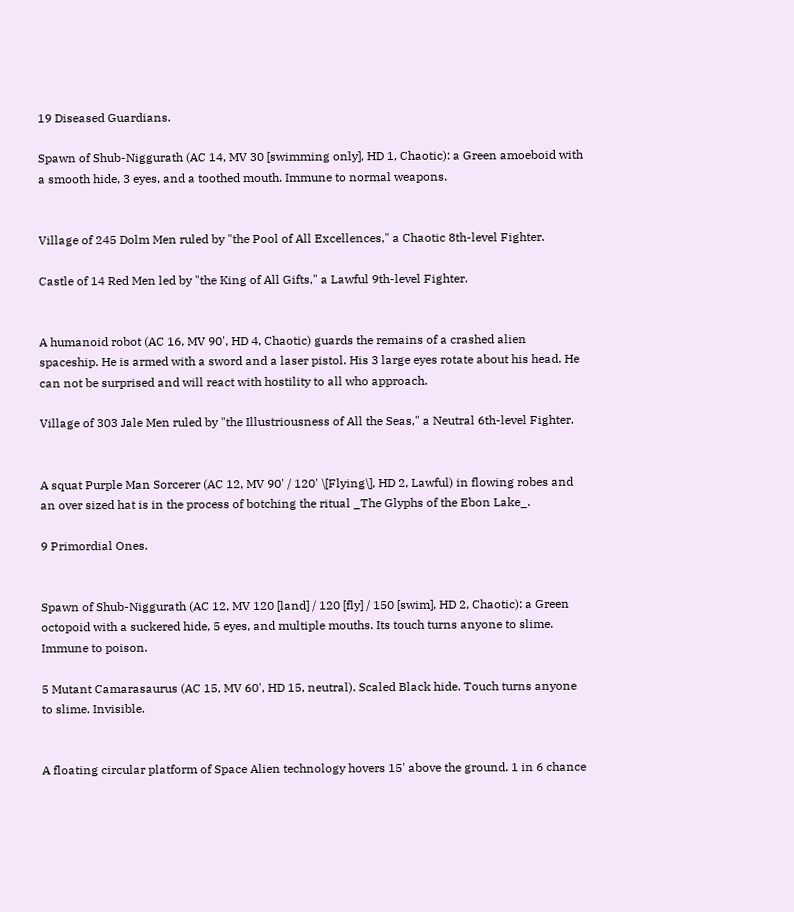19 Diseased Guardians.

Spawn of Shub-Niggurath (AC 14, MV 30 [swimming only], HD 1, Chaotic): a Green amoeboid with a smooth hide, 3 eyes, and a toothed mouth. Immune to normal weapons.


Village of 245 Dolm Men ruled by "the Pool of All Excellences," a Chaotic 8th-level Fighter.

Castle of 14 Red Men led by "the King of All Gifts," a Lawful 9th-level Fighter.


A humanoid robot (AC 16, MV 90', HD 4, Chaotic) guards the remains of a crashed alien spaceship. He is armed with a sword and a laser pistol. His 3 large eyes rotate about his head. He can not be surprised and will react with hostility to all who approach.

Village of 303 Jale Men ruled by "the Illustriousness of All the Seas," a Neutral 6th-level Fighter.


A squat Purple Man Sorcerer (AC 12, MV 90' / 120' \[Flying\], HD 2, Lawful) in flowing robes and an over sized hat is in the process of botching the ritual _The Glyphs of the Ebon Lake_.

9 Primordial Ones.


Spawn of Shub-Niggurath (AC 12, MV 120 [land] / 120 [fly] / 150 [swim], HD 2, Chaotic): a Green octopoid with a suckered hide, 5 eyes, and multiple mouths. Its touch turns anyone to slime. Immune to poison.

5 Mutant Camarasaurus (AC 15, MV 60', HD 15, neutral). Scaled Black hide. Touch turns anyone to slime. Invisible.


A floating circular platform of Space Alien technology hovers 15' above the ground. 1 in 6 chance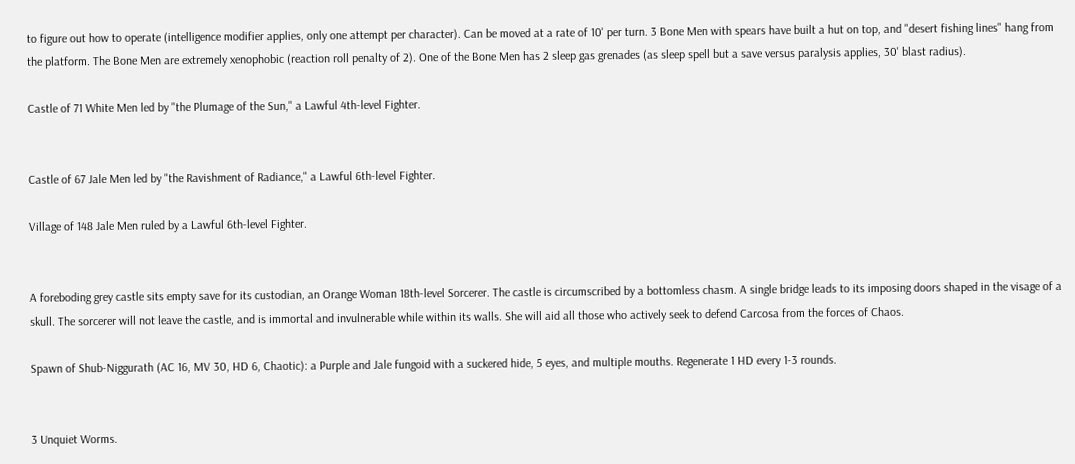to figure out how to operate (intelligence modifier applies, only one attempt per character). Can be moved at a rate of 10' per turn. 3 Bone Men with spears have built a hut on top, and "desert fishing lines" hang from the platform. The Bone Men are extremely xenophobic (reaction roll penalty of 2). One of the Bone Men has 2 sleep gas grenades (as sleep spell but a save versus paralysis applies, 30' blast radius).

Castle of 71 White Men led by "the Plumage of the Sun," a Lawful 4th-level Fighter.


Castle of 67 Jale Men led by "the Ravishment of Radiance," a Lawful 6th-level Fighter.

Village of 148 Jale Men ruled by a Lawful 6th-level Fighter.


A foreboding grey castle sits empty save for its custodian, an Orange Woman 18th-level Sorcerer. The castle is circumscribed by a bottomless chasm. A single bridge leads to its imposing doors shaped in the visage of a skull. The sorcerer will not leave the castle, and is immortal and invulnerable while within its walls. She will aid all those who actively seek to defend Carcosa from the forces of Chaos.

Spawn of Shub-Niggurath (AC 16, MV 30, HD 6, Chaotic): a Purple and Jale fungoid with a suckered hide, 5 eyes, and multiple mouths. Regenerate 1 HD every 1-3 rounds.


3 Unquiet Worms.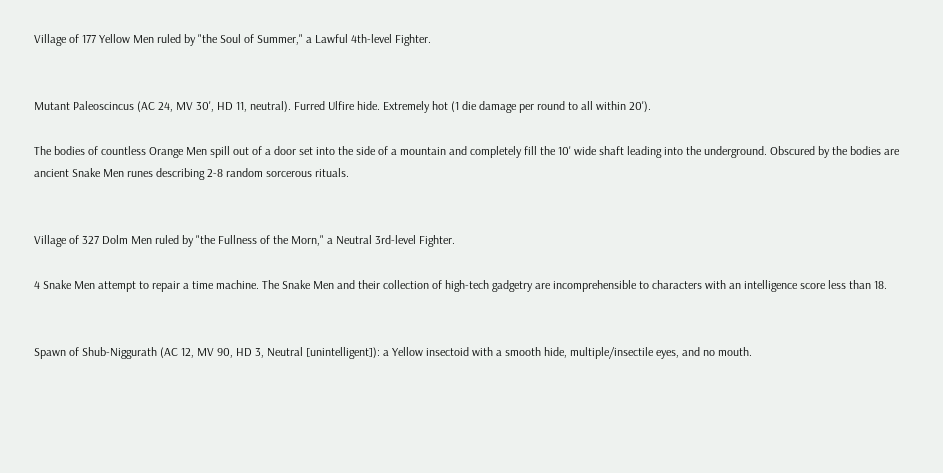Village of 177 Yellow Men ruled by "the Soul of Summer," a Lawful 4th-level Fighter.


Mutant Paleoscincus (AC 24, MV 30', HD 11, neutral). Furred Ulfire hide. Extremely hot (1 die damage per round to all within 20').

The bodies of countless Orange Men spill out of a door set into the side of a mountain and completely fill the 10' wide shaft leading into the underground. Obscured by the bodies are ancient Snake Men runes describing 2-8 random sorcerous rituals.


Village of 327 Dolm Men ruled by "the Fullness of the Morn," a Neutral 3rd-level Fighter.

4 Snake Men attempt to repair a time machine. The Snake Men and their collection of high-tech gadgetry are incomprehensible to characters with an intelligence score less than 18.


Spawn of Shub-Niggurath (AC 12, MV 90, HD 3, Neutral [unintelligent]): a Yellow insectoid with a smooth hide, multiple/insectile eyes, and no mouth.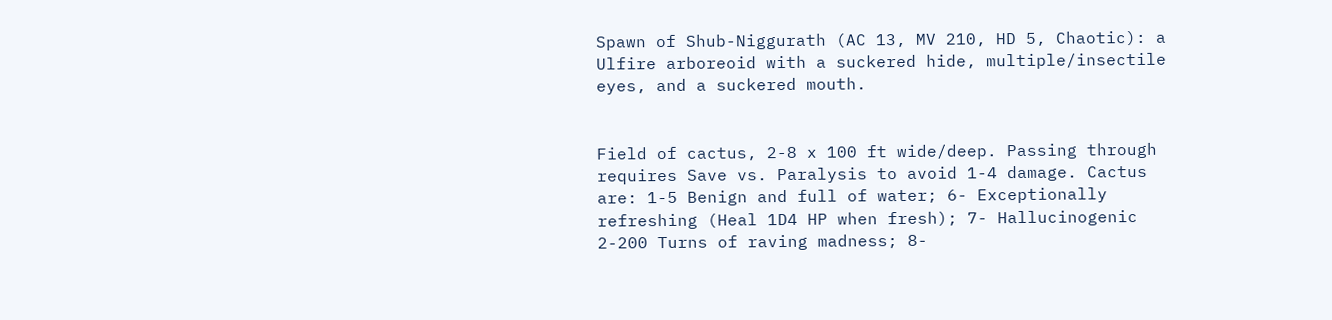Spawn of Shub-Niggurath (AC 13, MV 210, HD 5, Chaotic): a Ulfire arboreoid with a suckered hide, multiple/insectile eyes, and a suckered mouth.


Field of cactus, 2-8 x 100 ft wide/deep. Passing through requires Save vs. Paralysis to avoid 1-4 damage. Cactus are: 1-5 Benign and full of water; 6- Exceptionally refreshing (Heal 1D4 HP when fresh); 7- Hallucinogenic 2-200 Turns of raving madness; 8-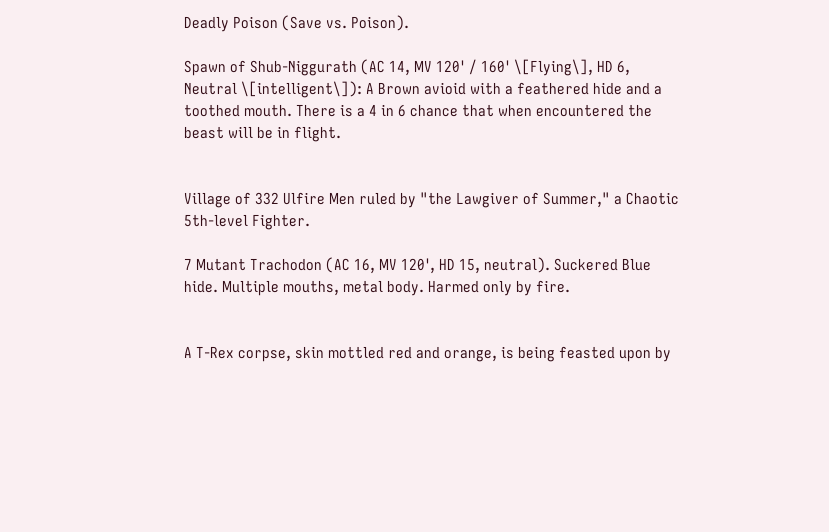Deadly Poison (Save vs. Poison).

Spawn of Shub-Niggurath (AC 14, MV 120' / 160' \[Flying\], HD 6, Neutral \[intelligent\]): A Brown avioid with a feathered hide and a toothed mouth. There is a 4 in 6 chance that when encountered the beast will be in flight.


Village of 332 Ulfire Men ruled by "the Lawgiver of Summer," a Chaotic 5th-level Fighter.

7 Mutant Trachodon (AC 16, MV 120', HD 15, neutral). Suckered Blue hide. Multiple mouths, metal body. Harmed only by fire.


A T-Rex corpse, skin mottled red and orange, is being feasted upon by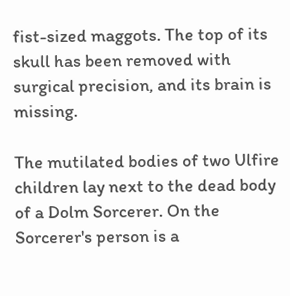fist-sized maggots. The top of its skull has been removed with surgical precision, and its brain is missing.

The mutilated bodies of two Ulfire children lay next to the dead body of a Dolm Sorcerer. On the Sorcerer's person is a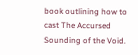book outlining how to cast The Accursed Sounding of the Void.